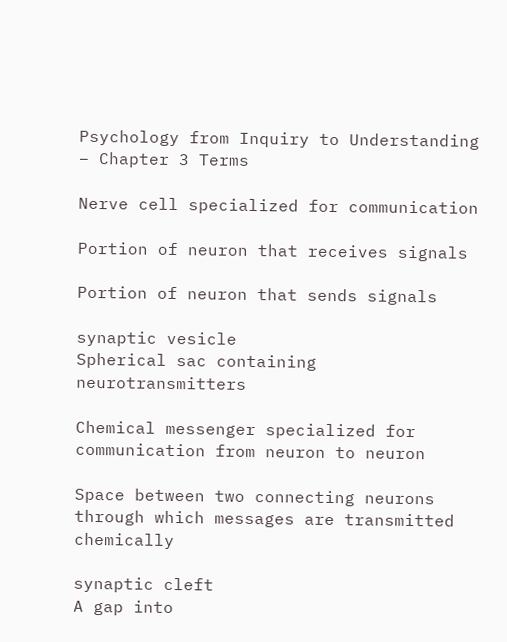Psychology from Inquiry to Understanding – Chapter 3 Terms

Nerve cell specialized for communication

Portion of neuron that receives signals

Portion of neuron that sends signals

synaptic vesicle
Spherical sac containing neurotransmitters

Chemical messenger specialized for communication from neuron to neuron

Space between two connecting neurons through which messages are transmitted chemically

synaptic cleft
A gap into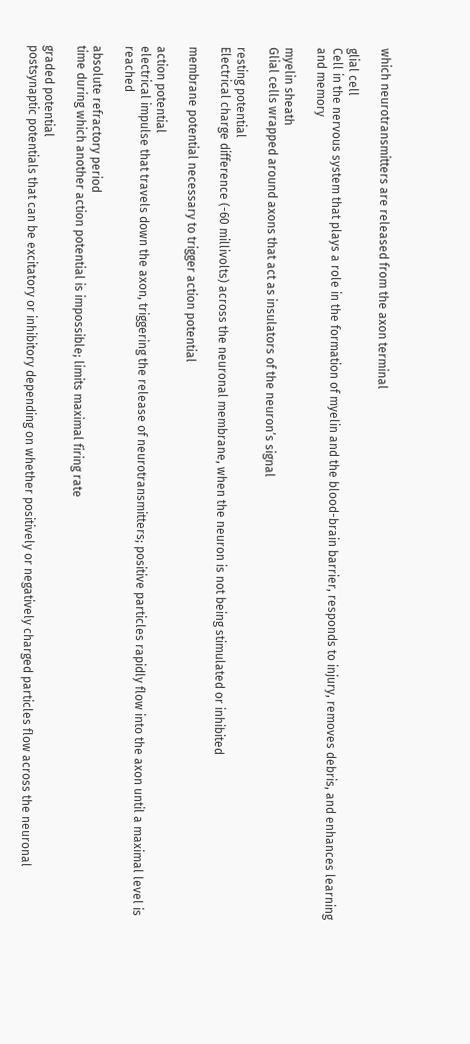which neurotransmitters are released from the axon terminal

glial cell
Cell in the nervous system that plays a role in the formation of myelin and the blood-brain barrier, responds to injury, removes debris, and enhances learning and memory

myelin sheath
Glial cells wrapped around axons that act as insulators of the neuron’s signal

resting potential
Electrical charge difference (-60 millivolts) across the neuronal membrane, when the neuron is not being stimulated or inhibited

membrane potential necessary to trigger action potential

action potential
electrical impulse that travels down the axon, triggering the release of neurotransmitters; positive particles rapidly flow into the axon until a maximal level is reached

absolute refractory period
time during which another action potential is impossible; limits maximal firing rate

graded potential
postsynaptic potentials that can be excitatory or inhibitory depending on whether positively or negatively charged particles flow across the neuronal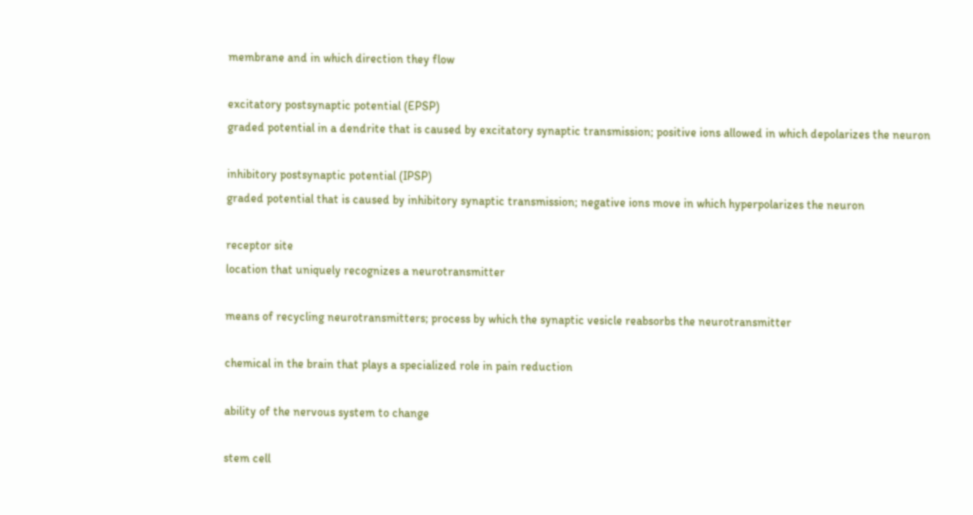membrane and in which direction they flow

excitatory postsynaptic potential (EPSP)
graded potential in a dendrite that is caused by excitatory synaptic transmission; positive ions allowed in which depolarizes the neuron

inhibitory postsynaptic potential (IPSP)
graded potential that is caused by inhibitory synaptic transmission; negative ions move in which hyperpolarizes the neuron

receptor site
location that uniquely recognizes a neurotransmitter

means of recycling neurotransmitters; process by which the synaptic vesicle reabsorbs the neurotransmitter

chemical in the brain that plays a specialized role in pain reduction

ability of the nervous system to change

stem cell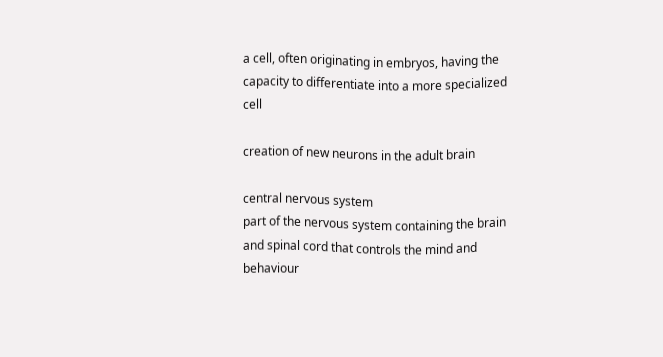a cell, often originating in embryos, having the capacity to differentiate into a more specialized cell

creation of new neurons in the adult brain

central nervous system
part of the nervous system containing the brain and spinal cord that controls the mind and behaviour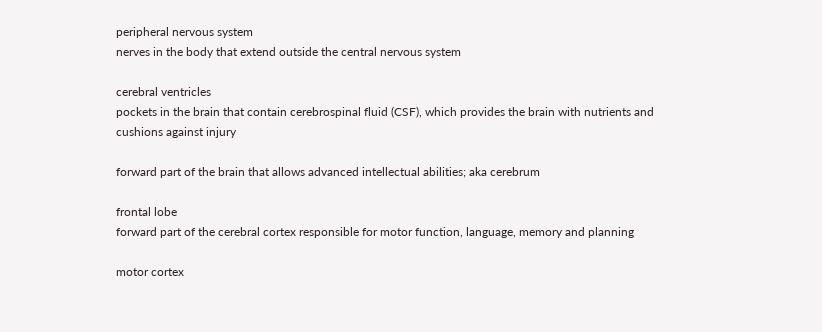peripheral nervous system
nerves in the body that extend outside the central nervous system

cerebral ventricles
pockets in the brain that contain cerebrospinal fluid (CSF), which provides the brain with nutrients and cushions against injury

forward part of the brain that allows advanced intellectual abilities; aka cerebrum

frontal lobe
forward part of the cerebral cortex responsible for motor function, language, memory and planning

motor cortex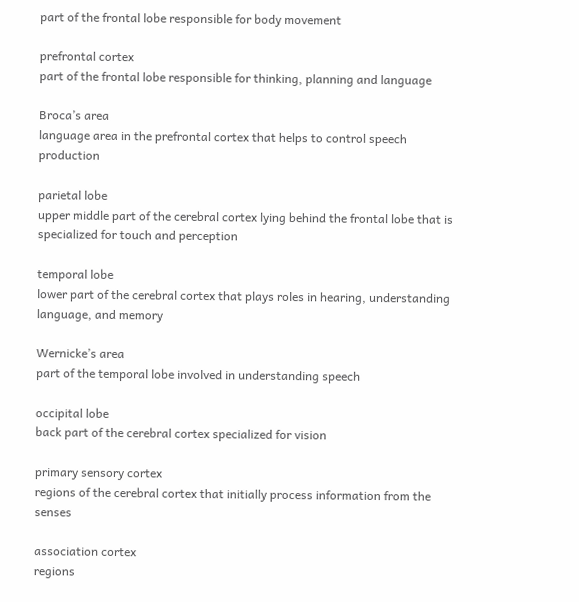part of the frontal lobe responsible for body movement

prefrontal cortex
part of the frontal lobe responsible for thinking, planning and language

Broca’s area
language area in the prefrontal cortex that helps to control speech production

parietal lobe
upper middle part of the cerebral cortex lying behind the frontal lobe that is specialized for touch and perception

temporal lobe
lower part of the cerebral cortex that plays roles in hearing, understanding language, and memory

Wernicke’s area
part of the temporal lobe involved in understanding speech

occipital lobe
back part of the cerebral cortex specialized for vision

primary sensory cortex
regions of the cerebral cortex that initially process information from the senses

association cortex
regions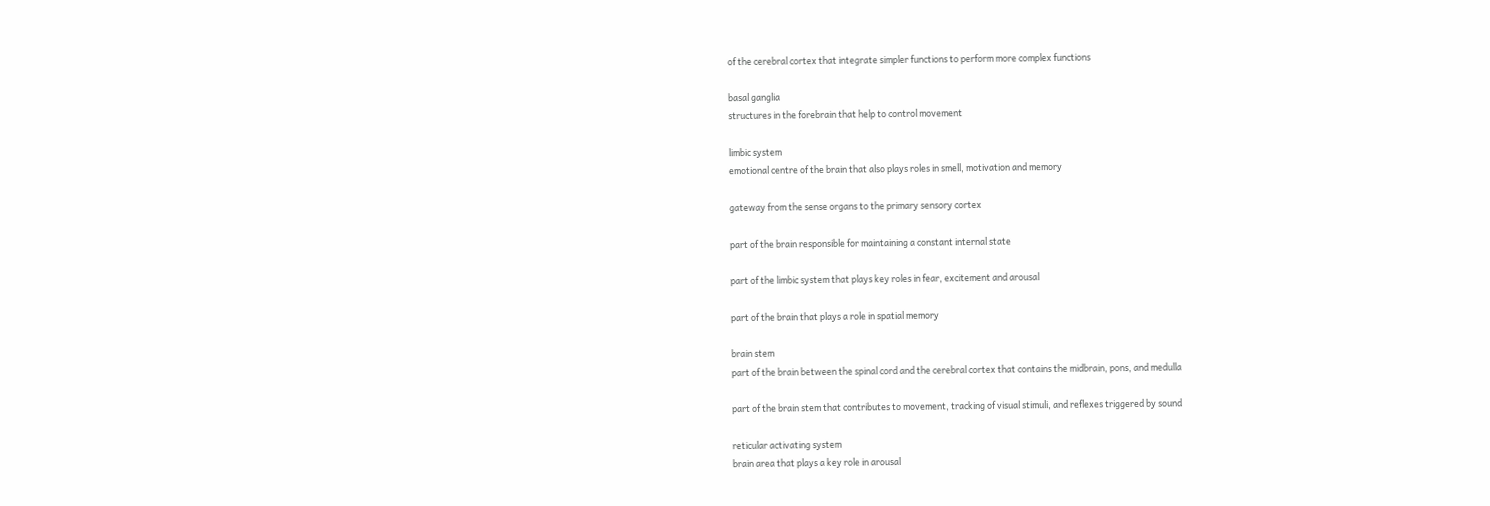of the cerebral cortex that integrate simpler functions to perform more complex functions

basal ganglia
structures in the forebrain that help to control movement

limbic system
emotional centre of the brain that also plays roles in smell, motivation and memory

gateway from the sense organs to the primary sensory cortex

part of the brain responsible for maintaining a constant internal state

part of the limbic system that plays key roles in fear, excitement and arousal

part of the brain that plays a role in spatial memory

brain stem
part of the brain between the spinal cord and the cerebral cortex that contains the midbrain, pons, and medulla

part of the brain stem that contributes to movement, tracking of visual stimuli, and reflexes triggered by sound

reticular activating system
brain area that plays a key role in arousal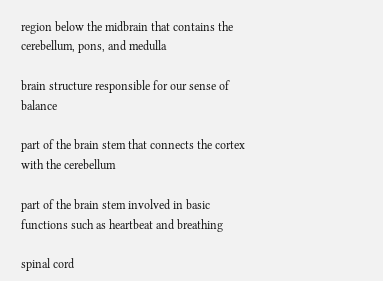region below the midbrain that contains the cerebellum, pons, and medulla

brain structure responsible for our sense of balance

part of the brain stem that connects the cortex with the cerebellum

part of the brain stem involved in basic functions such as heartbeat and breathing

spinal cord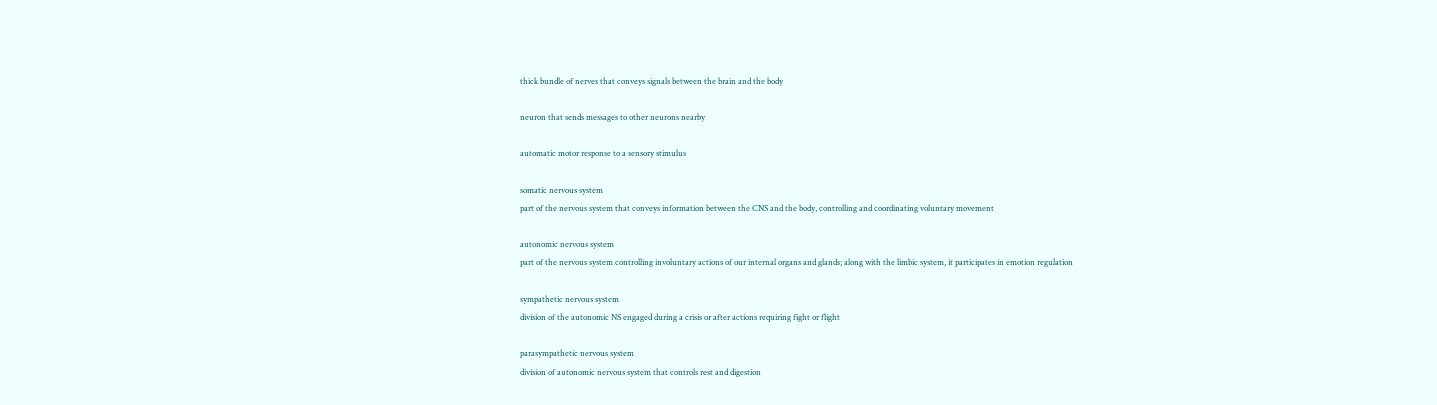thick bundle of nerves that conveys signals between the brain and the body

neuron that sends messages to other neurons nearby

automatic motor response to a sensory stimulus

somatic nervous system
part of the nervous system that conveys information between the CNS and the body, controlling and coordinating voluntary movement

autonomic nervous system
part of the nervous system controlling involuntary actions of our internal organs and glands; along with the limbic system, it participates in emotion regulation

sympathetic nervous system
division of the autonomic NS engaged during a crisis or after actions requiring fight or flight

parasympathetic nervous system
division of autonomic nervous system that controls rest and digestion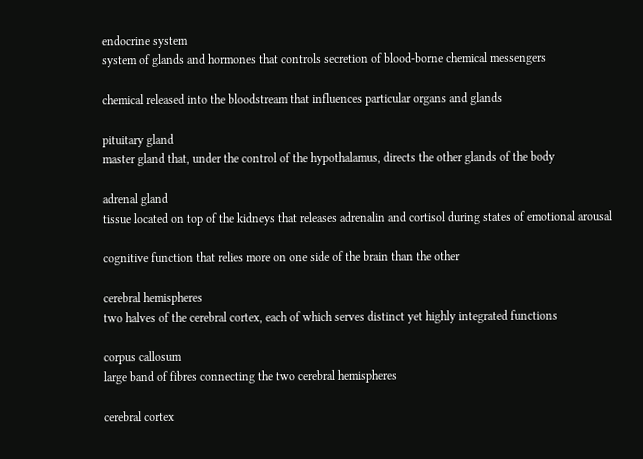endocrine system
system of glands and hormones that controls secretion of blood-borne chemical messengers

chemical released into the bloodstream that influences particular organs and glands

pituitary gland
master gland that, under the control of the hypothalamus, directs the other glands of the body

adrenal gland
tissue located on top of the kidneys that releases adrenalin and cortisol during states of emotional arousal

cognitive function that relies more on one side of the brain than the other

cerebral hemispheres
two halves of the cerebral cortex, each of which serves distinct yet highly integrated functions

corpus callosum
large band of fibres connecting the two cerebral hemispheres

cerebral cortex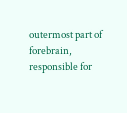outermost part of forebrain, responsible for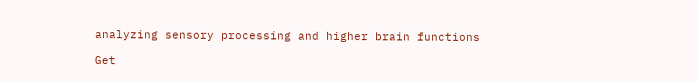analyzing sensory processing and higher brain functions

Get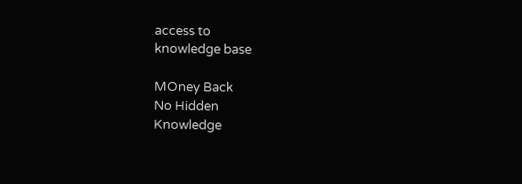access to
knowledge base

MOney Back
No Hidden
Knowledge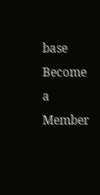base
Become a Member